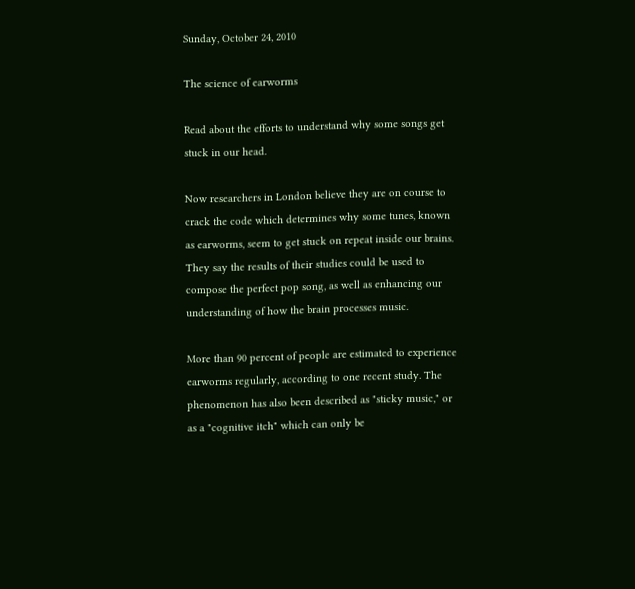Sunday, October 24, 2010

The science of earworms

Read about the efforts to understand why some songs get stuck in our head.

Now researchers in London believe they are on course to crack the code which determines why some tunes, known as earworms, seem to get stuck on repeat inside our brains. They say the results of their studies could be used to compose the perfect pop song, as well as enhancing our understanding of how the brain processes music.

More than 90 percent of people are estimated to experience earworms regularly, according to one recent study. The phenomenon has also been described as "sticky music," or as a "cognitive itch" which can only be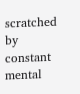scratched by constant mental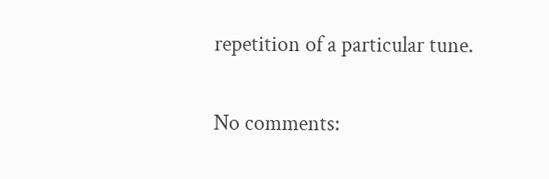repetition of a particular tune.

No comments: